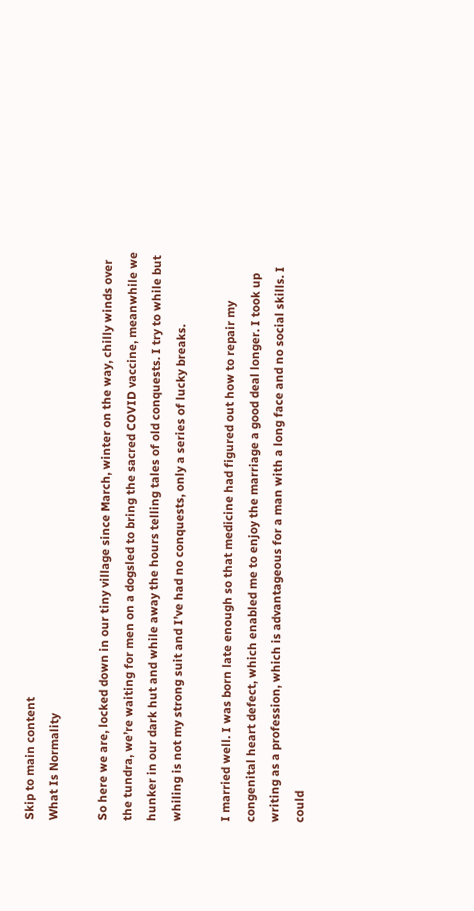Skip to main content
What Is Normality

So here we are, locked down in our tiny village since March, winter on the way, chilly winds over the tundra, we’re waiting for men on a dogsled to bring the sacred COVID vaccine, meanwhile we hunker in our dark hut and while away the hours telling tales of old conquests. I try to while but whiling is not my strong suit and I’ve had no conquests, only a series of lucky breaks.

I married well. I was born late enough so that medicine had figured out how to repair my congenital heart defect, which enabled me to enjoy the marriage a good deal longer. I took up writing as a profession, which is advantageous for a man with a long face and no social skills. I could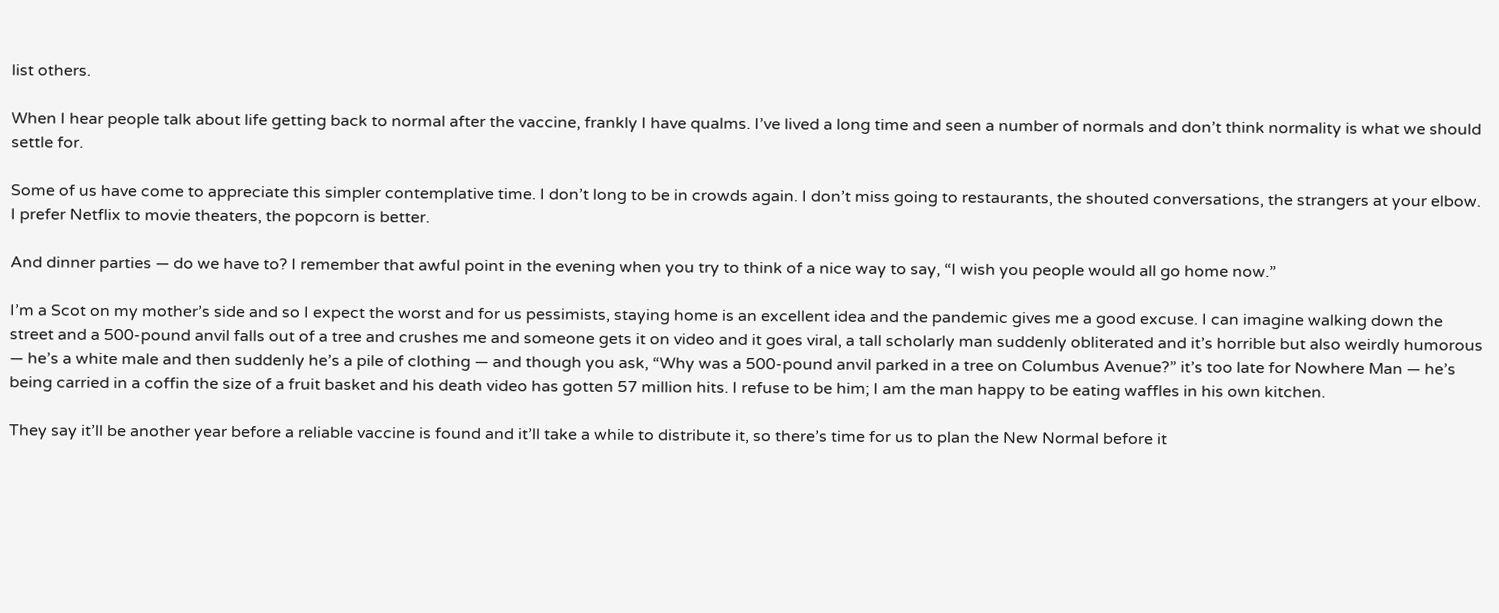list others.

When I hear people talk about life getting back to normal after the vaccine, frankly I have qualms. I’ve lived a long time and seen a number of normals and don’t think normality is what we should settle for.

Some of us have come to appreciate this simpler contemplative time. I don’t long to be in crowds again. I don’t miss going to restaurants, the shouted conversations, the strangers at your elbow. I prefer Netflix to movie theaters, the popcorn is better.

And dinner parties — do we have to? I remember that awful point in the evening when you try to think of a nice way to say, “I wish you people would all go home now.”

I’m a Scot on my mother’s side and so I expect the worst and for us pessimists, staying home is an excellent idea and the pandemic gives me a good excuse. I can imagine walking down the street and a 500-pound anvil falls out of a tree and crushes me and someone gets it on video and it goes viral, a tall scholarly man suddenly obliterated and it’s horrible but also weirdly humorous — he’s a white male and then suddenly he’s a pile of clothing — and though you ask, “Why was a 500-pound anvil parked in a tree on Columbus Avenue?” it’s too late for Nowhere Man — he’s being carried in a coffin the size of a fruit basket and his death video has gotten 57 million hits. I refuse to be him; I am the man happy to be eating waffles in his own kitchen.

They say it’ll be another year before a reliable vaccine is found and it’ll take a while to distribute it, so there’s time for us to plan the New Normal before it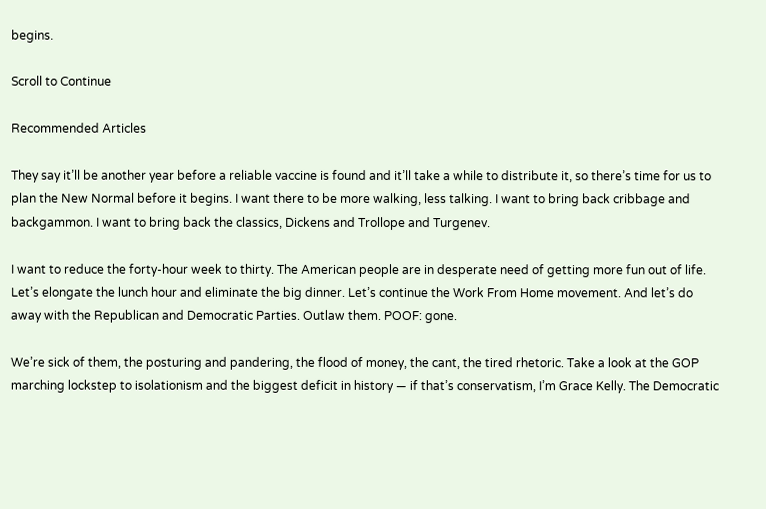begins.

Scroll to Continue

Recommended Articles

They say it’ll be another year before a reliable vaccine is found and it’ll take a while to distribute it, so there’s time for us to plan the New Normal before it begins. I want there to be more walking, less talking. I want to bring back cribbage and backgammon. I want to bring back the classics, Dickens and Trollope and Turgenev.

I want to reduce the forty-hour week to thirty. The American people are in desperate need of getting more fun out of life. Let’s elongate the lunch hour and eliminate the big dinner. Let’s continue the Work From Home movement. And let’s do away with the Republican and Democratic Parties. Outlaw them. POOF: gone.

We’re sick of them, the posturing and pandering, the flood of money, the cant, the tired rhetoric. Take a look at the GOP marching lockstep to isolationism and the biggest deficit in history — if that’s conservatism, I’m Grace Kelly. The Democratic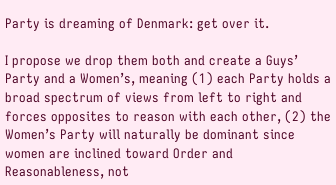Party is dreaming of Denmark: get over it.

I propose we drop them both and create a Guys’ Party and a Women’s, meaning (1) each Party holds a broad spectrum of views from left to right and forces opposites to reason with each other, (2) the Women’s Party will naturally be dominant since women are inclined toward Order and Reasonableness, not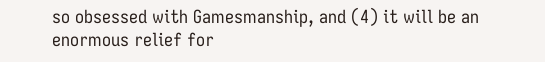so obsessed with Gamesmanship, and (4) it will be an enormous relief for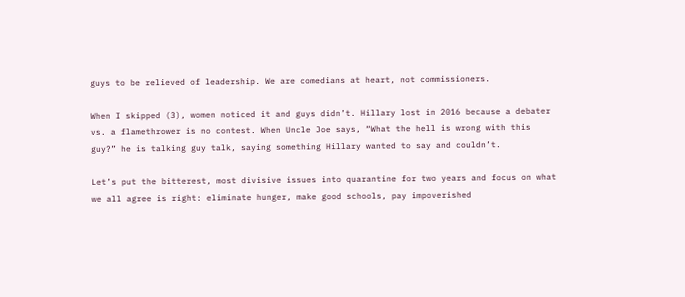guys to be relieved of leadership. We are comedians at heart, not commissioners.

When I skipped (3), women noticed it and guys didn’t. Hillary lost in 2016 because a debater vs. a flamethrower is no contest. When Uncle Joe says, “What the hell is wrong with this guy?” he is talking guy talk, saying something Hillary wanted to say and couldn’t.

Let’s put the bitterest, most divisive issues into quarantine for two years and focus on what we all agree is right: eliminate hunger, make good schools, pay impoverished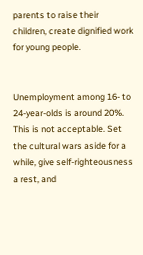parents to raise their children, create dignified work for young people.


Unemployment among 16- to 24-year-olds is around 20%. This is not acceptable. Set the cultural wars aside for a while, give self-righteousness a rest, and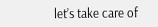let’s take care of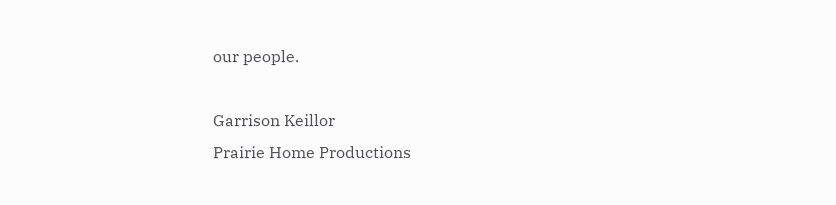our people.

Garrison Keillor
Prairie Home Productions